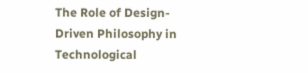The Role of Design-Driven Philosophy in Technological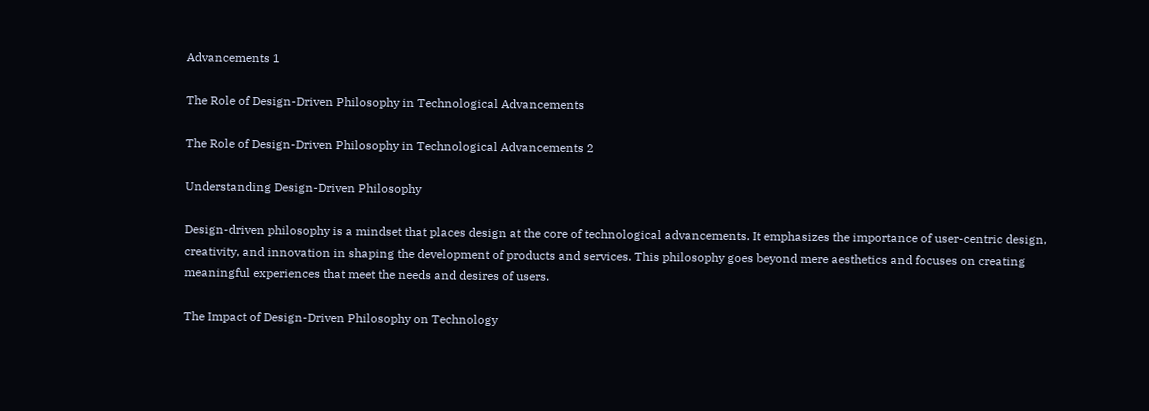Advancements 1

The Role of Design-Driven Philosophy in Technological Advancements

The Role of Design-Driven Philosophy in Technological Advancements 2

Understanding Design-Driven Philosophy

Design-driven philosophy is a mindset that places design at the core of technological advancements. It emphasizes the importance of user-centric design, creativity, and innovation in shaping the development of products and services. This philosophy goes beyond mere aesthetics and focuses on creating meaningful experiences that meet the needs and desires of users.

The Impact of Design-Driven Philosophy on Technology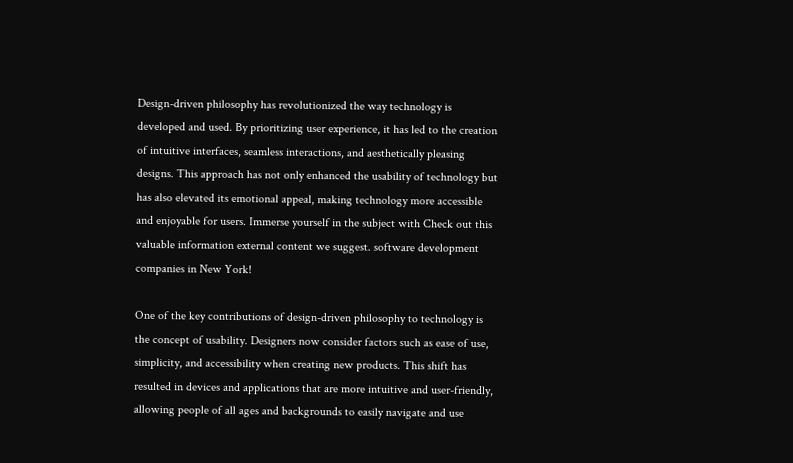Design-driven philosophy has revolutionized the way technology is developed and used. By prioritizing user experience, it has led to the creation of intuitive interfaces, seamless interactions, and aesthetically pleasing designs. This approach has not only enhanced the usability of technology but has also elevated its emotional appeal, making technology more accessible and enjoyable for users. Immerse yourself in the subject with Check out this valuable information external content we suggest. software development companies in New York!

One of the key contributions of design-driven philosophy to technology is the concept of usability. Designers now consider factors such as ease of use, simplicity, and accessibility when creating new products. This shift has resulted in devices and applications that are more intuitive and user-friendly, allowing people of all ages and backgrounds to easily navigate and use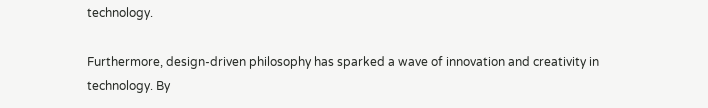technology.

Furthermore, design-driven philosophy has sparked a wave of innovation and creativity in technology. By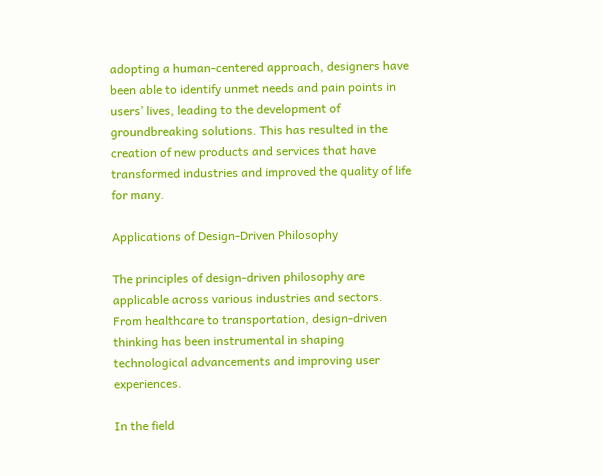adopting a human-centered approach, designers have been able to identify unmet needs and pain points in users’ lives, leading to the development of groundbreaking solutions. This has resulted in the creation of new products and services that have transformed industries and improved the quality of life for many.

Applications of Design-Driven Philosophy

The principles of design-driven philosophy are applicable across various industries and sectors. From healthcare to transportation, design-driven thinking has been instrumental in shaping technological advancements and improving user experiences.

In the field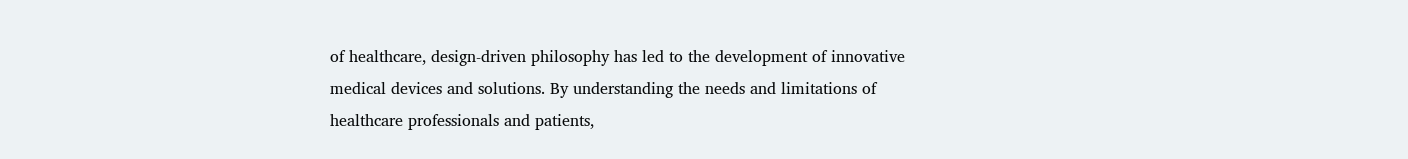of healthcare, design-driven philosophy has led to the development of innovative medical devices and solutions. By understanding the needs and limitations of healthcare professionals and patients,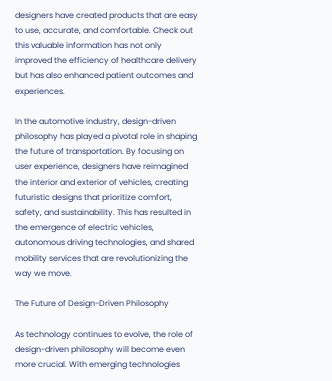designers have created products that are easy to use, accurate, and comfortable. Check out this valuable information has not only improved the efficiency of healthcare delivery but has also enhanced patient outcomes and experiences.

In the automotive industry, design-driven philosophy has played a pivotal role in shaping the future of transportation. By focusing on user experience, designers have reimagined the interior and exterior of vehicles, creating futuristic designs that prioritize comfort, safety, and sustainability. This has resulted in the emergence of electric vehicles, autonomous driving technologies, and shared mobility services that are revolutionizing the way we move.

The Future of Design-Driven Philosophy

As technology continues to evolve, the role of design-driven philosophy will become even more crucial. With emerging technologies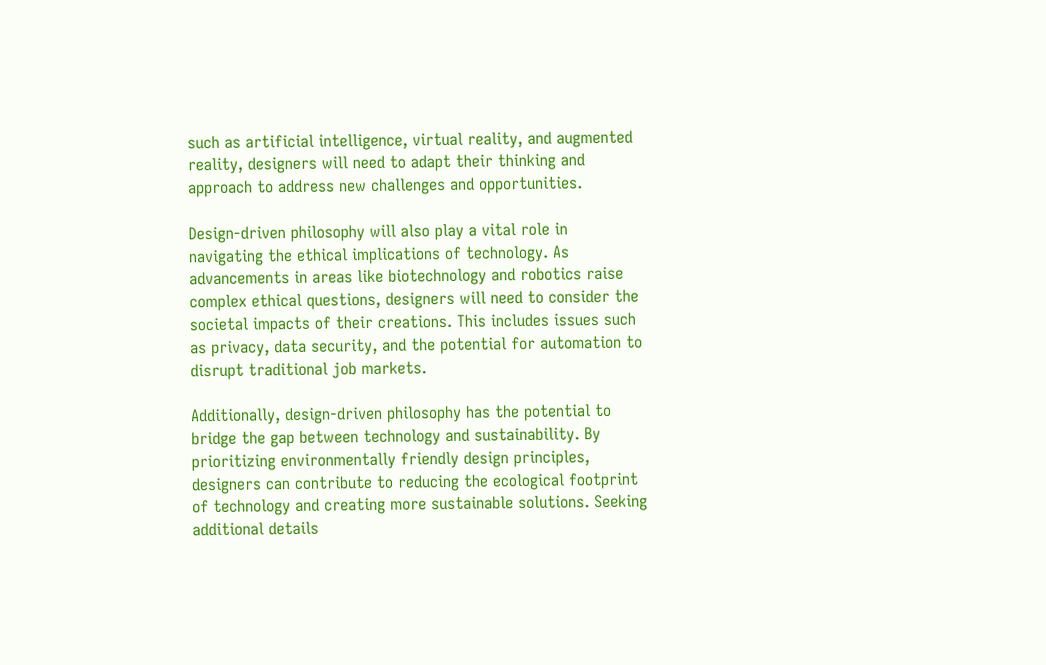such as artificial intelligence, virtual reality, and augmented reality, designers will need to adapt their thinking and approach to address new challenges and opportunities.

Design-driven philosophy will also play a vital role in navigating the ethical implications of technology. As advancements in areas like biotechnology and robotics raise complex ethical questions, designers will need to consider the societal impacts of their creations. This includes issues such as privacy, data security, and the potential for automation to disrupt traditional job markets.

Additionally, design-driven philosophy has the potential to bridge the gap between technology and sustainability. By prioritizing environmentally friendly design principles, designers can contribute to reducing the ecological footprint of technology and creating more sustainable solutions. Seeking additional details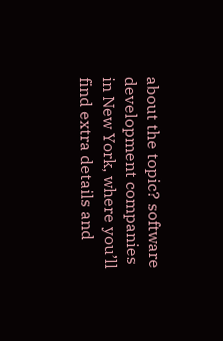about the topic? software development companies in New York, where you’ll find extra details and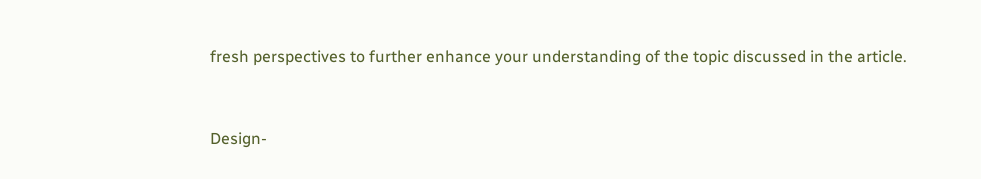fresh perspectives to further enhance your understanding of the topic discussed in the article.


Design-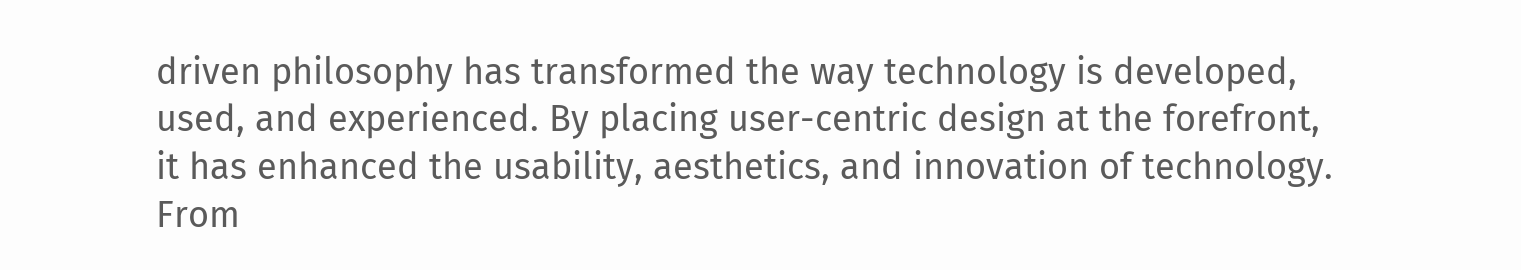driven philosophy has transformed the way technology is developed, used, and experienced. By placing user-centric design at the forefront, it has enhanced the usability, aesthetics, and innovation of technology. From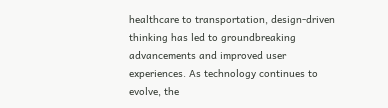healthcare to transportation, design-driven thinking has led to groundbreaking advancements and improved user experiences. As technology continues to evolve, the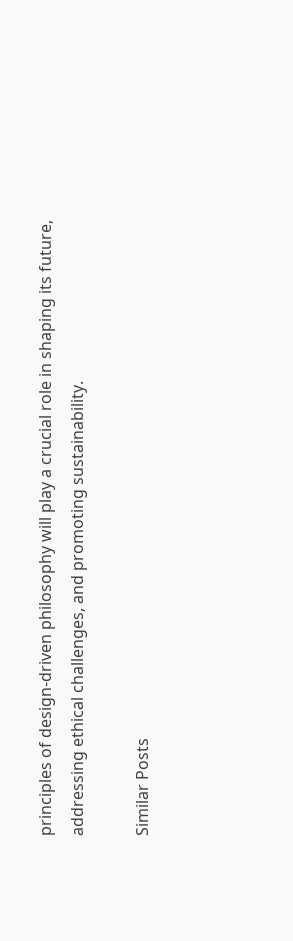principles of design-driven philosophy will play a crucial role in shaping its future, addressing ethical challenges, and promoting sustainability.

Similar Posts